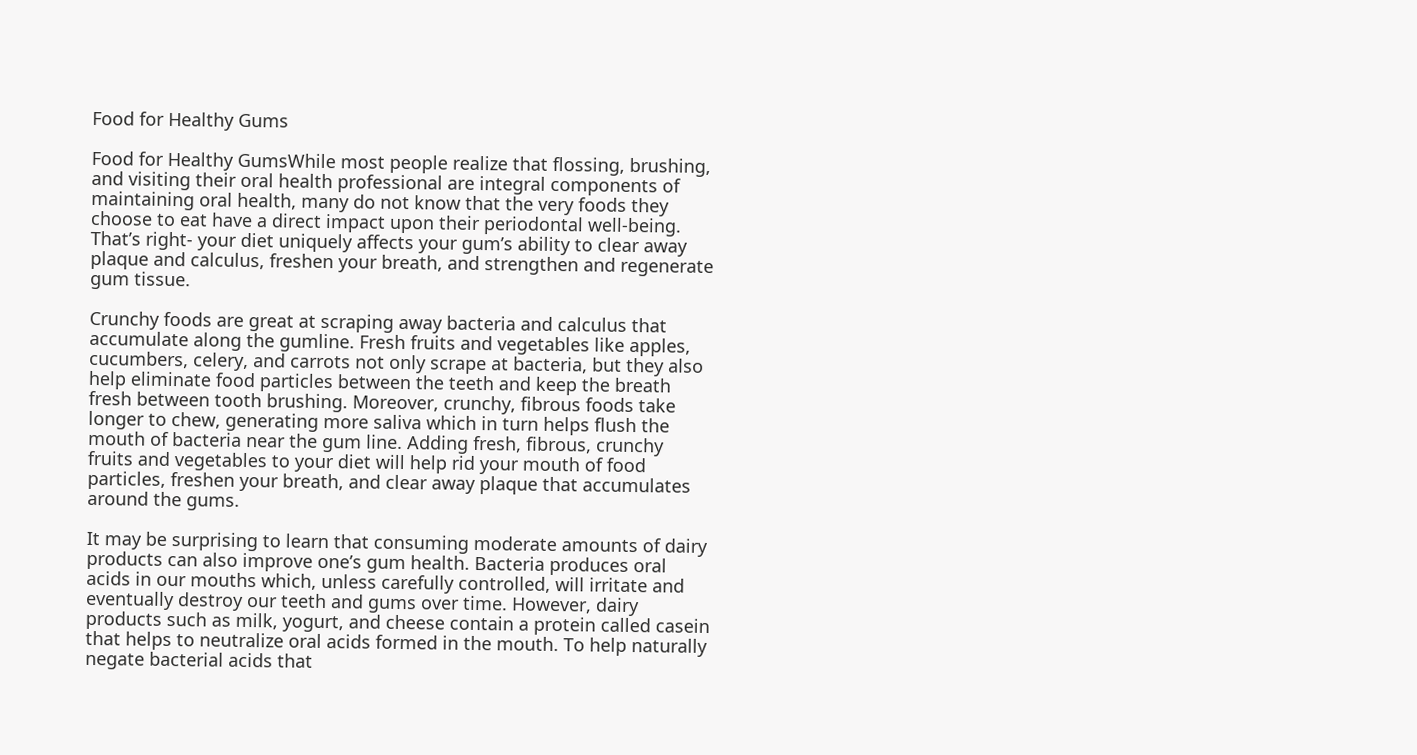Food for Healthy Gums

Food for Healthy GumsWhile most people realize that flossing, brushing, and visiting their oral health professional are integral components of maintaining oral health, many do not know that the very foods they choose to eat have a direct impact upon their periodontal well-being. That’s right- your diet uniquely affects your gum’s ability to clear away plaque and calculus, freshen your breath, and strengthen and regenerate gum tissue.

Crunchy foods are great at scraping away bacteria and calculus that accumulate along the gumline. Fresh fruits and vegetables like apples, cucumbers, celery, and carrots not only scrape at bacteria, but they also help eliminate food particles between the teeth and keep the breath fresh between tooth brushing. Moreover, crunchy, fibrous foods take longer to chew, generating more saliva which in turn helps flush the mouth of bacteria near the gum line. Adding fresh, fibrous, crunchy fruits and vegetables to your diet will help rid your mouth of food particles, freshen your breath, and clear away plaque that accumulates around the gums.

It may be surprising to learn that consuming moderate amounts of dairy products can also improve one’s gum health. Bacteria produces oral acids in our mouths which, unless carefully controlled, will irritate and eventually destroy our teeth and gums over time. However, dairy products such as milk, yogurt, and cheese contain a protein called casein that helps to neutralize oral acids formed in the mouth. To help naturally negate bacterial acids that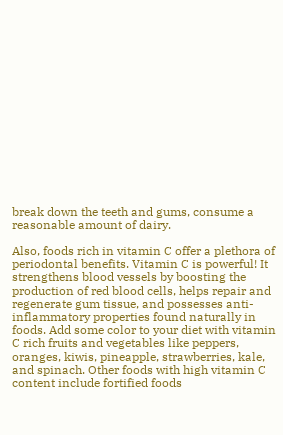break down the teeth and gums, consume a reasonable amount of dairy.

Also, foods rich in vitamin C offer a plethora of periodontal benefits. Vitamin C is powerful! It strengthens blood vessels by boosting the production of red blood cells, helps repair and regenerate gum tissue, and possesses anti-inflammatory properties found naturally in foods. Add some color to your diet with vitamin C rich fruits and vegetables like peppers, oranges, kiwis, pineapple, strawberries, kale, and spinach. Other foods with high vitamin C content include fortified foods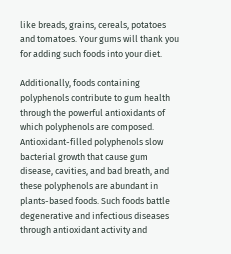like breads, grains, cereals, potatoes and tomatoes. Your gums will thank you for adding such foods into your diet.

Additionally, foods containing polyphenols contribute to gum health through the powerful antioxidants of which polyphenols are composed. Antioxidant-filled polyphenols slow bacterial growth that cause gum disease, cavities, and bad breath, and these polyphenols are abundant in plants-based foods. Such foods battle degenerative and infectious diseases through antioxidant activity and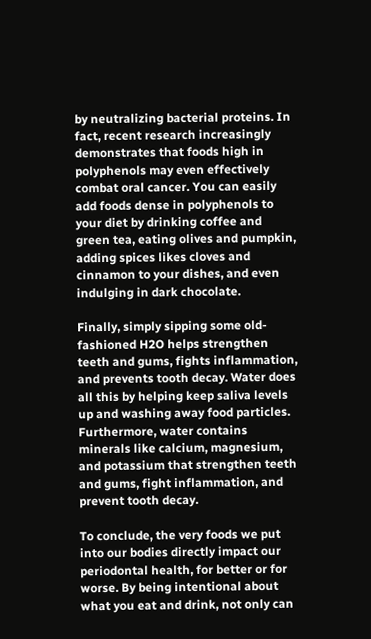by neutralizing bacterial proteins. In fact, recent research increasingly demonstrates that foods high in polyphenols may even effectively combat oral cancer. You can easily add foods dense in polyphenols to your diet by drinking coffee and green tea, eating olives and pumpkin, adding spices likes cloves and cinnamon to your dishes, and even indulging in dark chocolate.

Finally, simply sipping some old-fashioned H2O helps strengthen teeth and gums, fights inflammation, and prevents tooth decay. Water does all this by helping keep saliva levels up and washing away food particles. Furthermore, water contains minerals like calcium, magnesium, and potassium that strengthen teeth and gums, fight inflammation, and prevent tooth decay.

To conclude, the very foods we put into our bodies directly impact our periodontal health, for better or for worse. By being intentional about what you eat and drink, not only can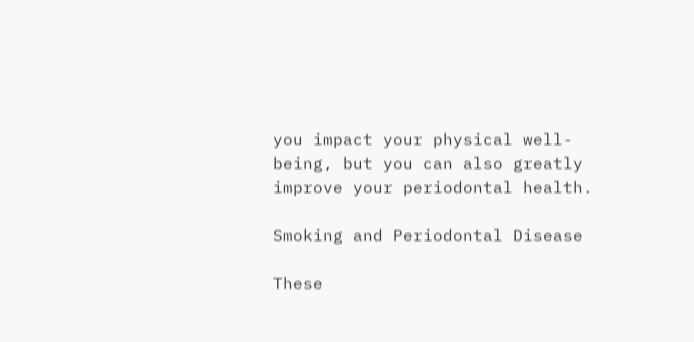you impact your physical well-being, but you can also greatly improve your periodontal health.

Smoking and Periodontal Disease

These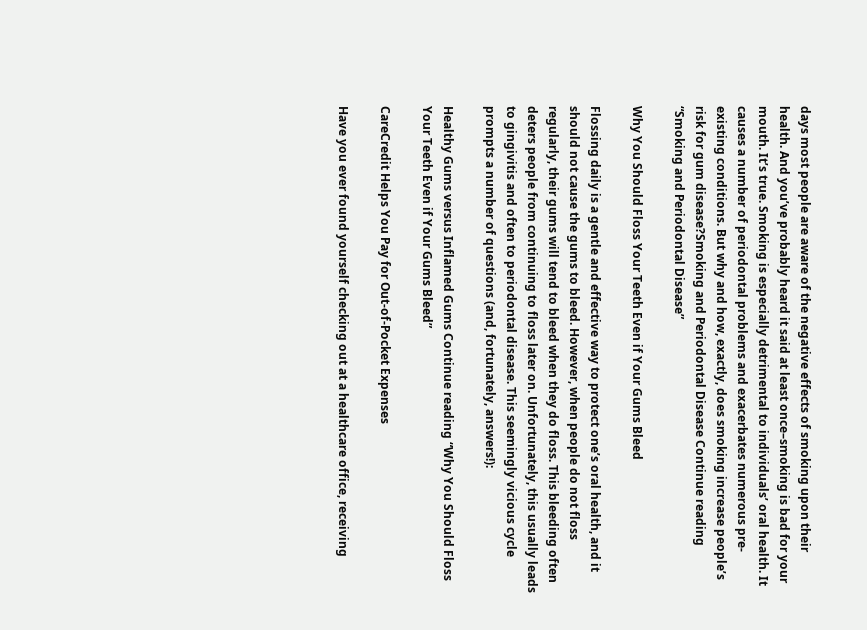days most people are aware of the negative effects of smoking upon their health. And you’ve probably heard it said at least once–smoking is bad for your mouth. It’s true. Smoking is especially detrimental to individuals’ oral health. It causes a number of periodontal problems and exacerbates numerous pre-existing conditions. But why and how, exactly, does smoking increase people’s risk for gum disease?Smoking and Periodontal Disease Continue reading “Smoking and Periodontal Disease”

Why You Should Floss Your Teeth Even if Your Gums Bleed

Flossing daily is a gentle and effective way to protect one’s oral health, and it should not cause the gums to bleed. However, when people do not floss regularly, their gums will tend to bleed when they do floss. This bleeding often deters people from continuing to floss later on. Unfortunately, this usually leads to gingivitis and often to periodontal disease. This seemingly vicious cycle prompts a number of questions (and, fortunately, answers!):

Healthy Gums versus Inflamed Gums Continue reading “Why You Should Floss Your Teeth Even if Your Gums Bleed”

CareCredit Helps You Pay for Out-of-Pocket Expenses

Have you ever found yourself checking out at a healthcare office, receiving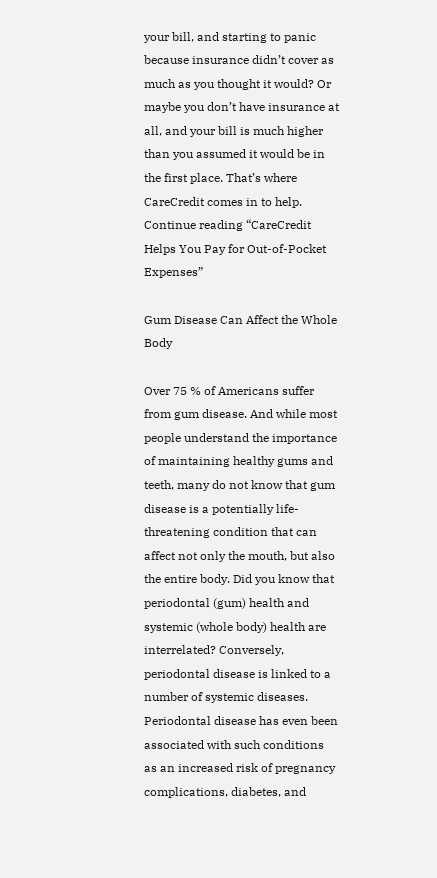your bill, and starting to panic because insurance didn’t cover as much as you thought it would? Or maybe you don’t have insurance at all, and your bill is much higher than you assumed it would be in the first place. That’s where CareCredit comes in to help. Continue reading “CareCredit Helps You Pay for Out-of-Pocket Expenses”

Gum Disease Can Affect the Whole Body

Over 75 % of Americans suffer from gum disease. And while most people understand the importance of maintaining healthy gums and teeth, many do not know that gum disease is a potentially life-threatening condition that can affect not only the mouth, but also the entire body. Did you know that periodontal (gum) health and systemic (whole body) health are interrelated? Conversely, periodontal disease is linked to a number of systemic diseases. Periodontal disease has even been associated with such conditions as an increased risk of pregnancy complications, diabetes, and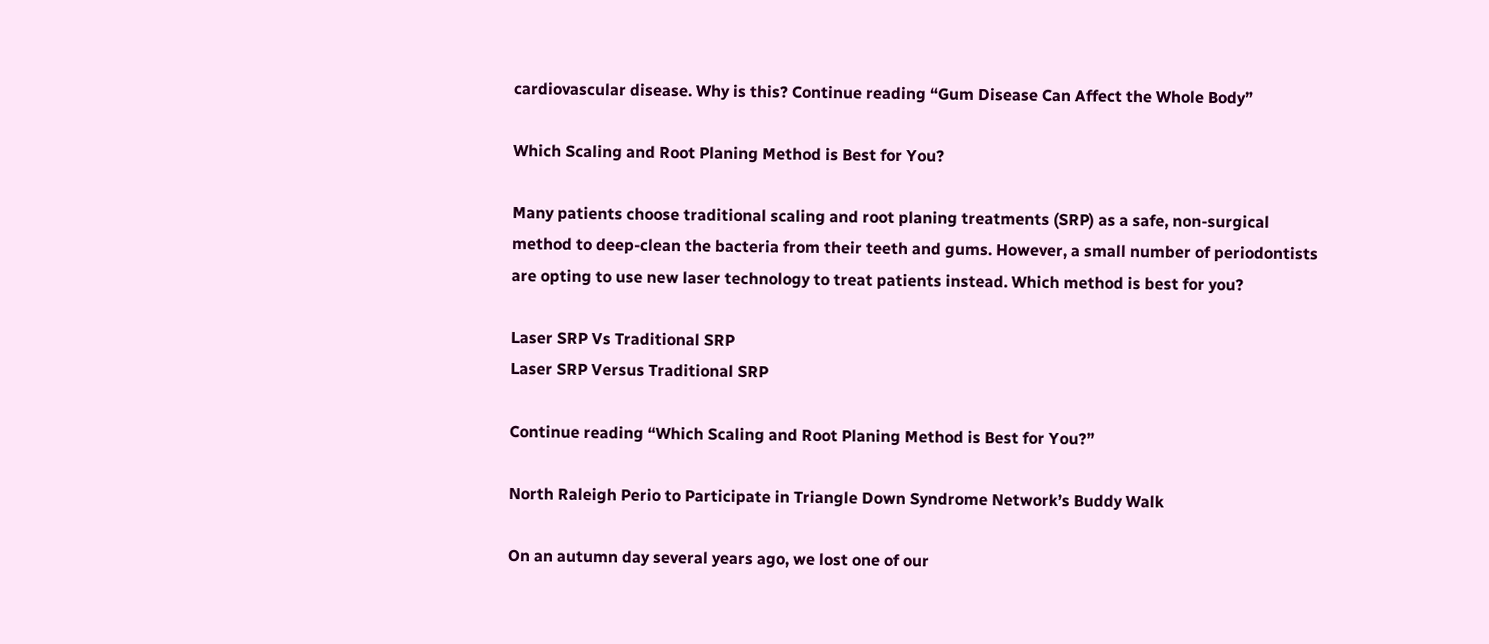cardiovascular disease. Why is this? Continue reading “Gum Disease Can Affect the Whole Body”

Which Scaling and Root Planing Method is Best for You?

Many patients choose traditional scaling and root planing treatments (SRP) as a safe, non-surgical method to deep-clean the bacteria from their teeth and gums. However, a small number of periodontists are opting to use new laser technology to treat patients instead. Which method is best for you?

Laser SRP Vs Traditional SRP
Laser SRP Versus Traditional SRP

Continue reading “Which Scaling and Root Planing Method is Best for You?”

North Raleigh Perio to Participate in Triangle Down Syndrome Network’s Buddy Walk

On an autumn day several years ago, we lost one of our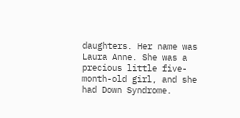daughters. Her name was Laura Anne. She was a precious little five-month-old girl, and she had Down Syndrome.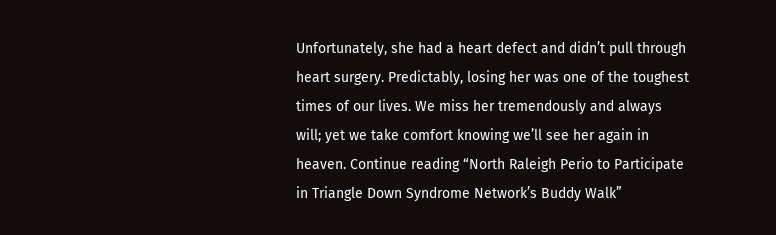Unfortunately, she had a heart defect and didn’t pull through heart surgery. Predictably, losing her was one of the toughest times of our lives. We miss her tremendously and always will; yet we take comfort knowing we’ll see her again in heaven. Continue reading “North Raleigh Perio to Participate in Triangle Down Syndrome Network’s Buddy Walk”